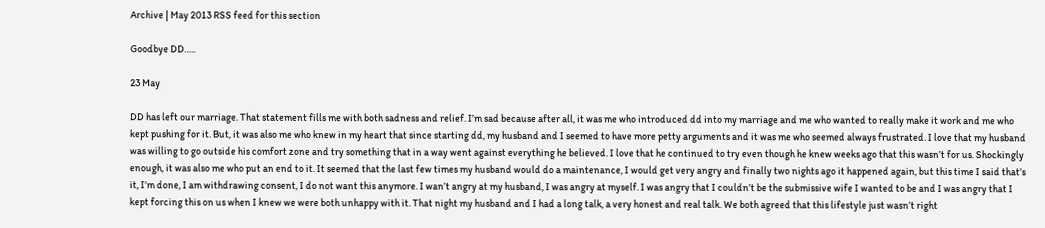Archive | May 2013 RSS feed for this section

Goodbye DD…..

23 May

DD has left our marriage. That statement fills me with both sadness and relief. I’m sad because after all, it was me who introduced dd into my marriage and me who wanted to really make it work and me who kept pushing for it. But, it was also me who knew in my heart that since starting dd, my husband and I seemed to have more petty arguments and it was me who seemed always frustrated. I love that my husband was willing to go outside his comfort zone and try something that in a way went against everything he believed. I love that he continued to try even though he knew weeks ago that this wasn’t for us. Shockingly enough, it was also me who put an end to it. It seemed that the last few times my husband would do a maintenance, I would get very angry and finally two nights ago it happened again, but this time I said that’s it, I’m done, I am withdrawing consent, I do not want this anymore. I wan’t angry at my husband, I was angry at myself. I was angry that I couldn’t be the submissive wife I wanted to be and I was angry that I kept forcing this on us when I knew we were both unhappy with it. That night my husband and I had a long talk, a very honest and real talk. We both agreed that this lifestyle just wasn’t right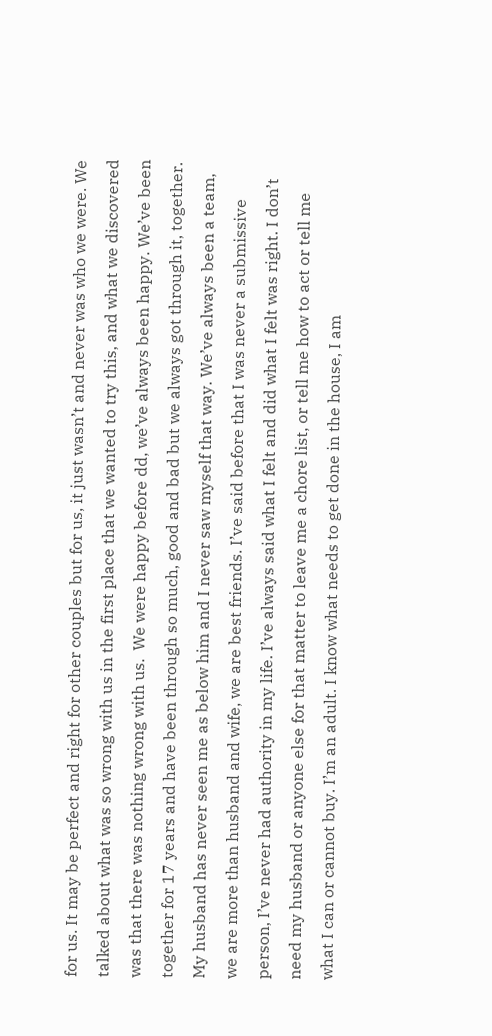for us. It may be perfect and right for other couples but for us, it just wasn’t and never was who we were. We talked about what was so wrong with us in the first place that we wanted to try this, and what we discovered was that there was nothing wrong with us.  We were happy before dd, we’ve always been happy. We’ve been together for 17 years and have been through so much, good and bad but we always got through it, together. My husband has never seen me as below him and I never saw myself that way. We’ve always been a team, we are more than husband and wife, we are best friends. I’ve said before that I was never a submissive person, I’ve never had authority in my life. I’ve always said what I felt and did what I felt was right. I don’t need my husband or anyone else for that matter to leave me a chore list, or tell me how to act or tell me what I can or cannot buy. I’m an adult. I know what needs to get done in the house, I am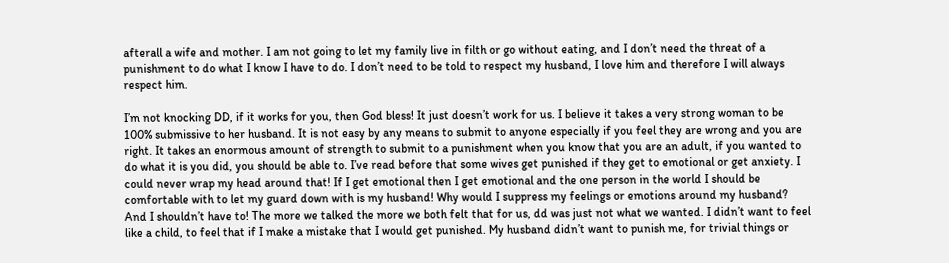afterall a wife and mother. I am not going to let my family live in filth or go without eating, and I don’t need the threat of a punishment to do what I know I have to do. I don’t need to be told to respect my husband, I love him and therefore I will always respect him.

I’m not knocking DD, if it works for you, then God bless! It just doesn’t work for us. I believe it takes a very strong woman to be 100% submissive to her husband. It is not easy by any means to submit to anyone especially if you feel they are wrong and you are right. It takes an enormous amount of strength to submit to a punishment when you know that you are an adult, if you wanted to do what it is you did, you should be able to. I’ve read before that some wives get punished if they get to emotional or get anxiety. I could never wrap my head around that! If I get emotional then I get emotional and the one person in the world I should be comfortable with to let my guard down with is my husband! Why would I suppress my feelings or emotions around my husband? And I shouldn’t have to! The more we talked the more we both felt that for us, dd was just not what we wanted. I didn’t want to feel like a child, to feel that if I make a mistake that I would get punished. My husband didn’t want to punish me, for trivial things or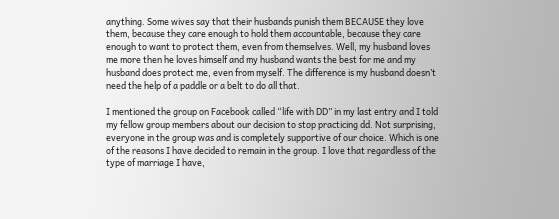anything. Some wives say that their husbands punish them BECAUSE they love them, because they care enough to hold them accountable, because they care enough to want to protect them, even from themselves. Well, my husband loves me more then he loves himself and my husband wants the best for me and my husband does protect me, even from myself. The difference is my husband doesn’t need the help of a paddle or a belt to do all that.

I mentioned the group on Facebook called “life with DD” in my last entry and I told my fellow group members about our decision to stop practicing dd. Not surprising, everyone in the group was and is completely supportive of our choice. Which is one of the reasons I have decided to remain in the group. I love that regardless of the type of marriage I have,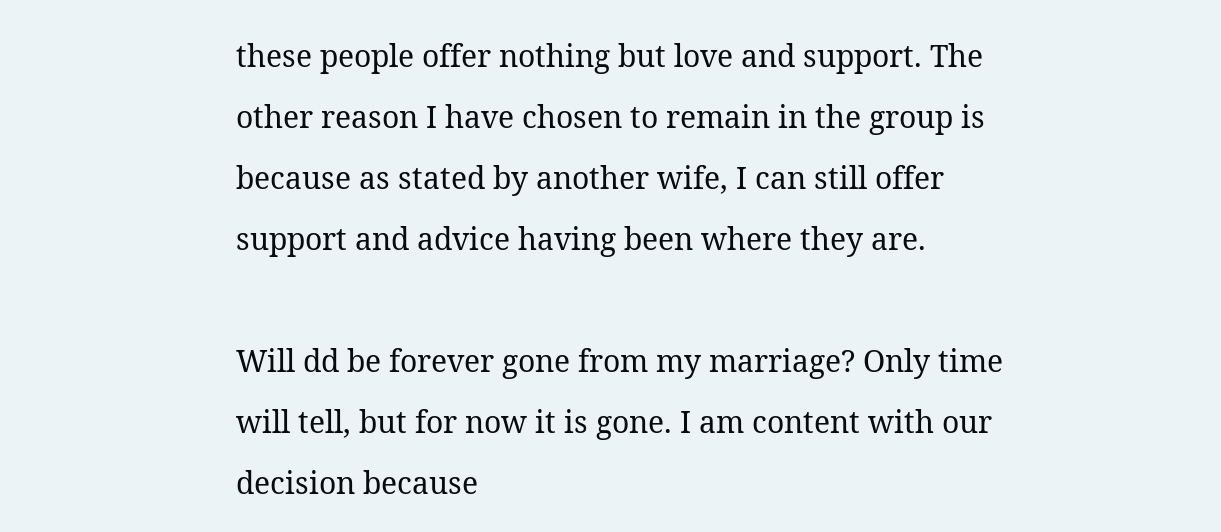these people offer nothing but love and support. The other reason I have chosen to remain in the group is because as stated by another wife, I can still offer support and advice having been where they are.

Will dd be forever gone from my marriage? Only time will tell, but for now it is gone. I am content with our decision because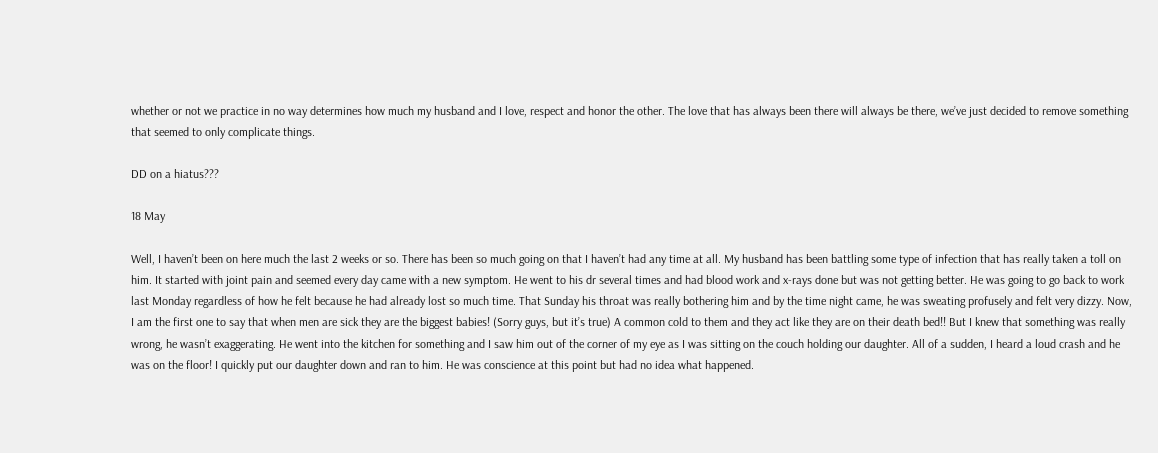whether or not we practice in no way determines how much my husband and I love, respect and honor the other. The love that has always been there will always be there, we’ve just decided to remove something that seemed to only complicate things.

DD on a hiatus???

18 May

Well, I haven’t been on here much the last 2 weeks or so. There has been so much going on that I haven’t had any time at all. My husband has been battling some type of infection that has really taken a toll on him. It started with joint pain and seemed every day came with a new symptom. He went to his dr several times and had blood work and x-rays done but was not getting better. He was going to go back to work last Monday regardless of how he felt because he had already lost so much time. That Sunday his throat was really bothering him and by the time night came, he was sweating profusely and felt very dizzy. Now, I am the first one to say that when men are sick they are the biggest babies! (Sorry guys, but it’s true) A common cold to them and they act like they are on their death bed!! But I knew that something was really wrong, he wasn’t exaggerating. He went into the kitchen for something and I saw him out of the corner of my eye as I was sitting on the couch holding our daughter. All of a sudden, I heard a loud crash and he was on the floor! I quickly put our daughter down and ran to him. He was conscience at this point but had no idea what happened.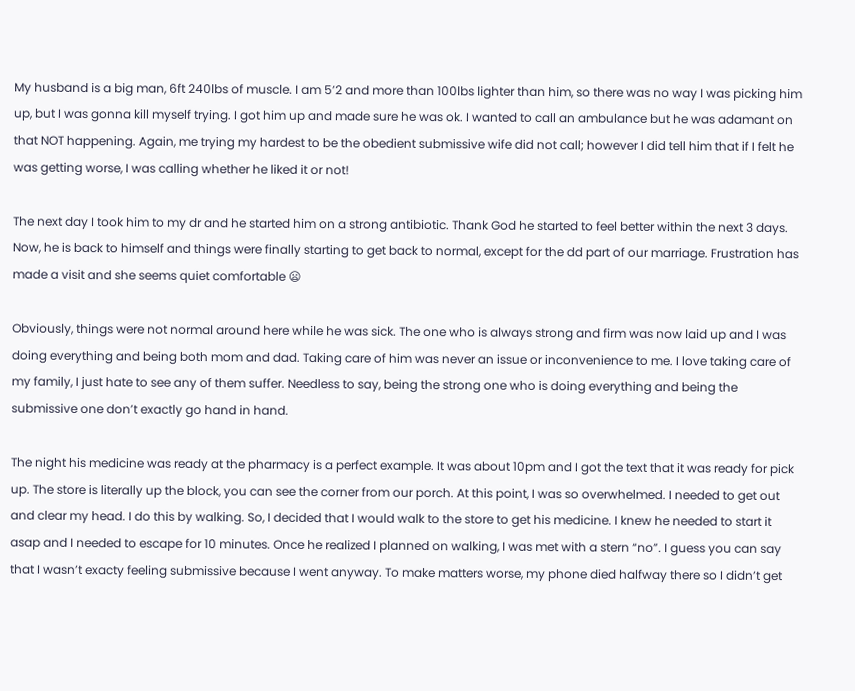My husband is a big man, 6ft 240lbs of muscle. I am 5’2 and more than 100lbs lighter than him, so there was no way I was picking him up, but I was gonna kill myself trying. I got him up and made sure he was ok. I wanted to call an ambulance but he was adamant on that NOT happening. Again, me trying my hardest to be the obedient submissive wife did not call; however I did tell him that if I felt he was getting worse, I was calling whether he liked it or not!

The next day I took him to my dr and he started him on a strong antibiotic. Thank God he started to feel better within the next 3 days. Now, he is back to himself and things were finally starting to get back to normal, except for the dd part of our marriage. Frustration has made a visit and she seems quiet comfortable 😦

Obviously, things were not normal around here while he was sick. The one who is always strong and firm was now laid up and I was doing everything and being both mom and dad. Taking care of him was never an issue or inconvenience to me. I love taking care of my family, I just hate to see any of them suffer. Needless to say, being the strong one who is doing everything and being the submissive one don’t exactly go hand in hand.

The night his medicine was ready at the pharmacy is a perfect example. It was about 10pm and I got the text that it was ready for pick up. The store is literally up the block, you can see the corner from our porch. At this point, I was so overwhelmed. I needed to get out and clear my head. I do this by walking. So, I decided that I would walk to the store to get his medicine. I knew he needed to start it asap and I needed to escape for 10 minutes. Once he realized I planned on walking, I was met with a stern “no”. I guess you can say that I wasn’t exacty feeling submissive because I went anyway. To make matters worse, my phone died halfway there so I didn’t get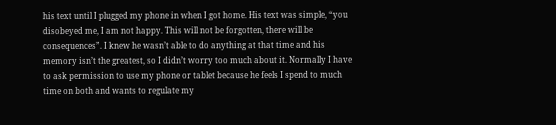his text until I plugged my phone in when I got home. His text was simple, “you disobeyed me, I am not happy. This will not be forgotten, there will be consequences”. I knew he wasn’t able to do anything at that time and his memory isn’t the greatest, so I didn’t worry too much about it. Normally I have to ask permission to use my phone or tablet because he feels I spend to much time on both and wants to regulate my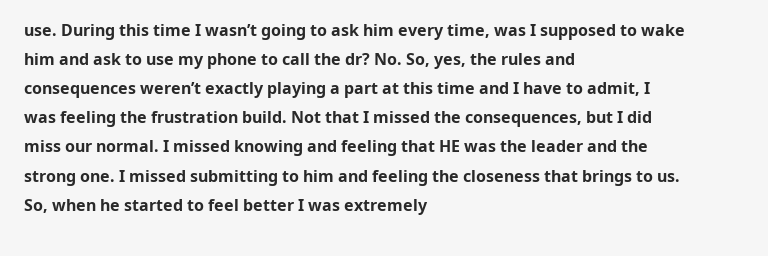use. During this time I wasn’t going to ask him every time, was I supposed to wake him and ask to use my phone to call the dr? No. So, yes, the rules and consequences weren’t exactly playing a part at this time and I have to admit, I was feeling the frustration build. Not that I missed the consequences, but I did miss our normal. I missed knowing and feeling that HE was the leader and the strong one. I missed submitting to him and feeling the closeness that brings to us. So, when he started to feel better I was extremely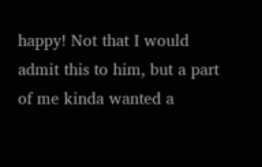happy! Not that I would admit this to him, but a part of me kinda wanted a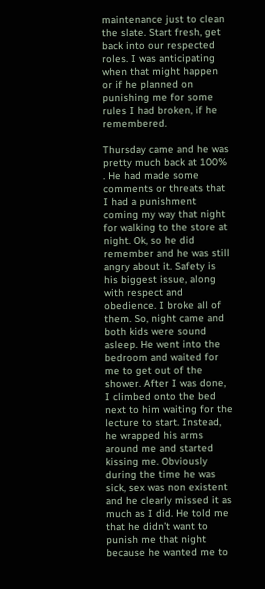maintenance just to clean the slate. Start fresh, get back into our respected roles. I was anticipating when that might happen or if he planned on punishing me for some rules I had broken, if he remembered.

Thursday came and he was pretty much back at 100% . He had made some comments or threats that I had a punishment coming my way that night for walking to the store at night. Ok, so he did remember and he was still angry about it. Safety is his biggest issue, along with respect and obedience. I broke all of them. So, night came and both kids were sound asleep. He went into the bedroom and waited for me to get out of the shower. After I was done, I climbed onto the bed next to him waiting for the lecture to start. Instead, he wrapped his arms around me and started kissing me. Obviously during the time he was sick, sex was non existent and he clearly missed it as much as I did. He told me that he didn’t want to punish me that night because he wanted me to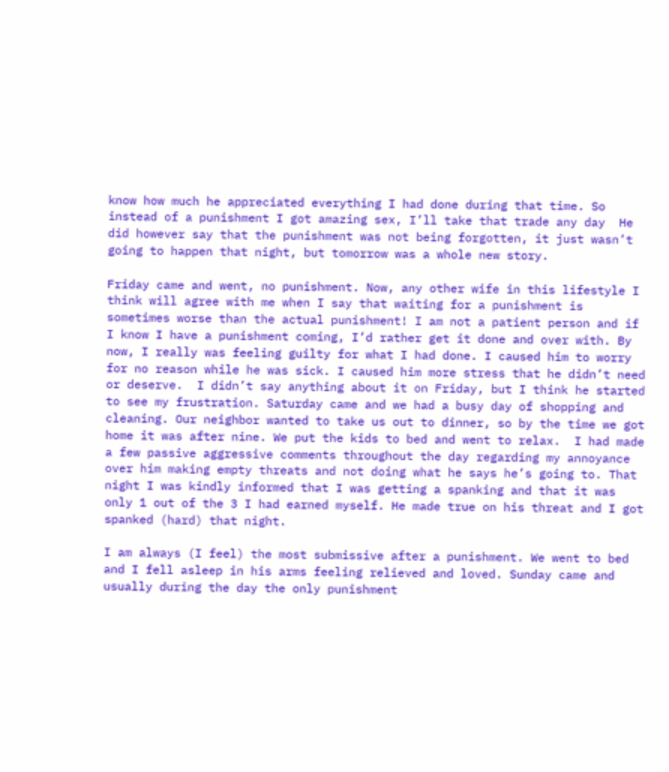know how much he appreciated everything I had done during that time. So instead of a punishment I got amazing sex, I’ll take that trade any day  He did however say that the punishment was not being forgotten, it just wasn’t going to happen that night, but tomorrow was a whole new story.

Friday came and went, no punishment. Now, any other wife in this lifestyle I think will agree with me when I say that waiting for a punishment is sometimes worse than the actual punishment! I am not a patient person and if I know I have a punishment coming, I’d rather get it done and over with. By now, I really was feeling guilty for what I had done. I caused him to worry for no reason while he was sick. I caused him more stress that he didn’t need or deserve.  I didn’t say anything about it on Friday, but I think he started to see my frustration. Saturday came and we had a busy day of shopping and cleaning. Our neighbor wanted to take us out to dinner, so by the time we got home it was after nine. We put the kids to bed and went to relax.  I had made a few passive aggressive comments throughout the day regarding my annoyance over him making empty threats and not doing what he says he’s going to. That night I was kindly informed that I was getting a spanking and that it was only 1 out of the 3 I had earned myself. He made true on his threat and I got spanked (hard) that night.

I am always (I feel) the most submissive after a punishment. We went to bed and I fell asleep in his arms feeling relieved and loved. Sunday came and usually during the day the only punishment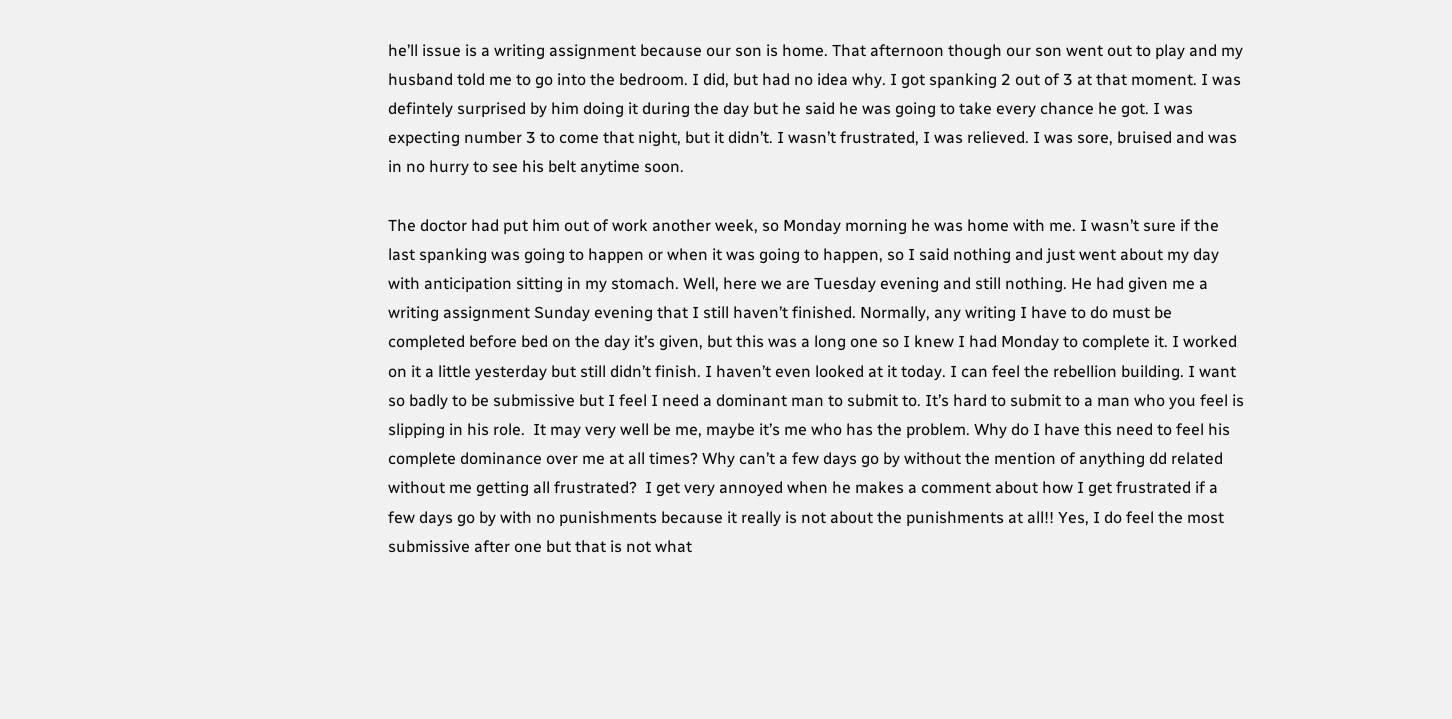he’ll issue is a writing assignment because our son is home. That afternoon though our son went out to play and my husband told me to go into the bedroom. I did, but had no idea why. I got spanking 2 out of 3 at that moment. I was defintely surprised by him doing it during the day but he said he was going to take every chance he got. I was expecting number 3 to come that night, but it didn’t. I wasn’t frustrated, I was relieved. I was sore, bruised and was in no hurry to see his belt anytime soon.

The doctor had put him out of work another week, so Monday morning he was home with me. I wasn’t sure if the last spanking was going to happen or when it was going to happen, so I said nothing and just went about my day with anticipation sitting in my stomach. Well, here we are Tuesday evening and still nothing. He had given me a writing assignment Sunday evening that I still haven’t finished. Normally, any writing I have to do must be completed before bed on the day it’s given, but this was a long one so I knew I had Monday to complete it. I worked on it a little yesterday but still didn’t finish. I haven’t even looked at it today. I can feel the rebellion building. I want so badly to be submissive but I feel I need a dominant man to submit to. It’s hard to submit to a man who you feel is slipping in his role.  It may very well be me, maybe it’s me who has the problem. Why do I have this need to feel his complete dominance over me at all times? Why can’t a few days go by without the mention of anything dd related without me getting all frustrated?  I get very annoyed when he makes a comment about how I get frustrated if a few days go by with no punishments because it really is not about the punishments at all!! Yes, I do feel the most submissive after one but that is not what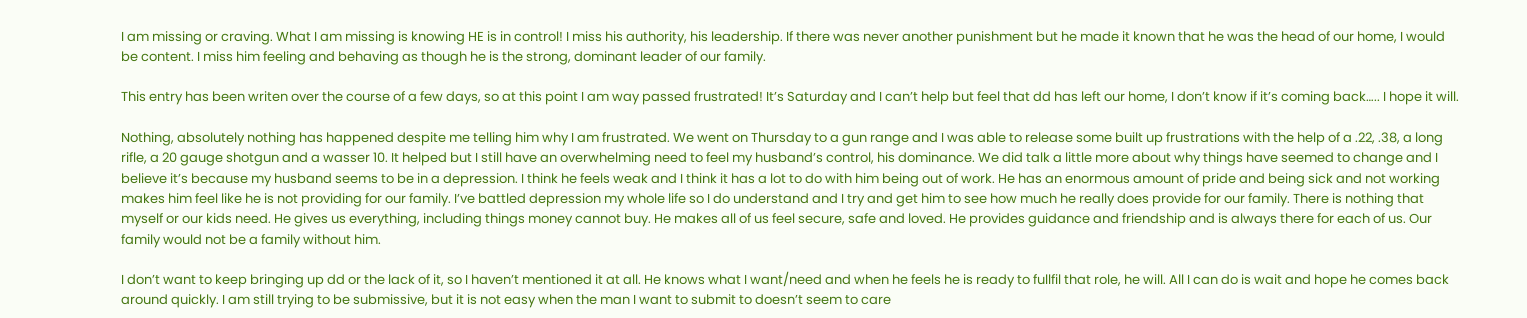I am missing or craving. What I am missing is knowing HE is in control! I miss his authority, his leadership. If there was never another punishment but he made it known that he was the head of our home, I would be content. I miss him feeling and behaving as though he is the strong, dominant leader of our family.

This entry has been writen over the course of a few days, so at this point I am way passed frustrated! It’s Saturday and I can’t help but feel that dd has left our home, I don’t know if it’s coming back….. I hope it will.

Nothing, absolutely nothing has happened despite me telling him why I am frustrated. We went on Thursday to a gun range and I was able to release some built up frustrations with the help of a .22, .38, a long rifle, a 20 gauge shotgun and a wasser 10. It helped but I still have an overwhelming need to feel my husband’s control, his dominance. We did talk a little more about why things have seemed to change and I believe it’s because my husband seems to be in a depression. I think he feels weak and I think it has a lot to do with him being out of work. He has an enormous amount of pride and being sick and not working makes him feel like he is not providing for our family. I’ve battled depression my whole life so I do understand and I try and get him to see how much he really does provide for our family. There is nothing that myself or our kids need. He gives us everything, including things money cannot buy. He makes all of us feel secure, safe and loved. He provides guidance and friendship and is always there for each of us. Our family would not be a family without him.

I don’t want to keep bringing up dd or the lack of it, so I haven’t mentioned it at all. He knows what I want/need and when he feels he is ready to fullfil that role, he will. All I can do is wait and hope he comes back around quickly. I am still trying to be submissive, but it is not easy when the man I want to submit to doesn’t seem to care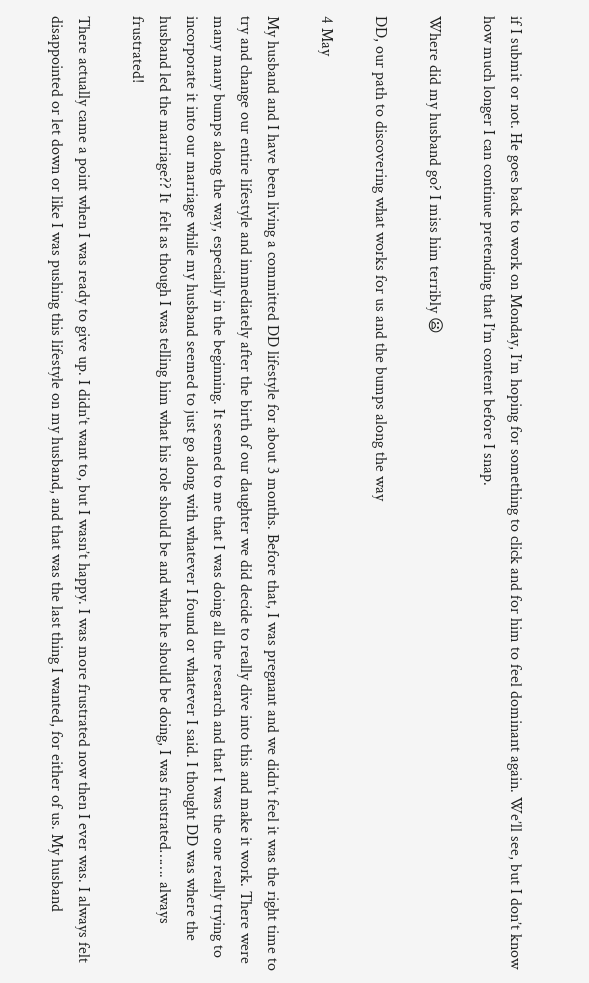if I submit or not. He goes back to work on Monday, I’m hoping for something to click and for him to feel dominant again. We’ll see, but I don’t know how much longer I can continue pretending that I’m content before I snap.

Where did my husband go? I miss him terribly 😦

DD, our path to discovering what works for us and the bumps along the way

4 May

My husband and I have been living a committed DD lifestyle for about 3 months. Before that, I was pregnant and we didn’t feel it was the right time to try and change our entire lifestyle and immediately after the birth of our daughter we did decide to really dive into this and make it work. There were many many bumps along the way, especially in the beginning. It seemed to me that I was doing all the research and that I was the one really trying to incorporate it into our marriage while my husband seemed to just go along with whatever I found or whatever I said. I thought DD was where the husband led the marriage?? It  felt as though I was telling him what his role should be and what he should be doing, I was frustrated……. always frustrated!

There actually came a point when I was ready to give up. I didn’t want to, but I wasn’t happy. I was more frustrated now then I ever was. I always felt disappointed or let down or like I was pushing this lifestyle on my husband, and that was the last thing I wanted, for either of us. My husband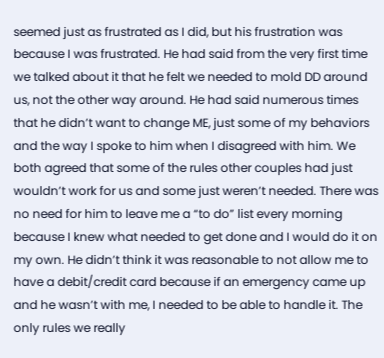seemed just as frustrated as I did, but his frustration was because I was frustrated. He had said from the very first time we talked about it that he felt we needed to mold DD around us, not the other way around. He had said numerous times that he didn’t want to change ME, just some of my behaviors and the way I spoke to him when I disagreed with him. We both agreed that some of the rules other couples had just wouldn’t work for us and some just weren’t needed. There was no need for him to leave me a “to do” list every morning because I knew what needed to get done and I would do it on my own. He didn’t think it was reasonable to not allow me to have a debit/credit card because if an emergency came up and he wasn’t with me, I needed to be able to handle it. The only rules we really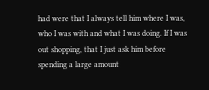had were that I always tell him where I was, who I was with and what I was doing. If I was out shopping, that I just ask him before spending a large amount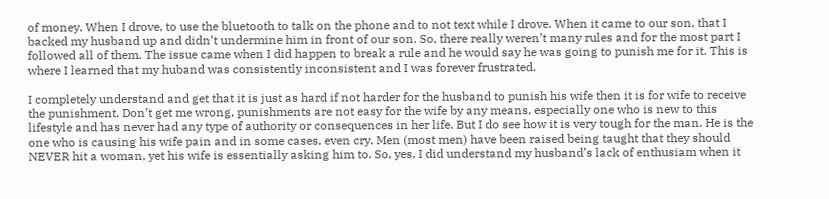of money. When I drove, to use the bluetooth to talk on the phone and to not text while I drove. When it came to our son, that I backed my husband up and didn’t undermine him in front of our son. So, there really weren’t many rules and for the most part I followed all of them. The issue came when I did happen to break a rule and he would say he was going to punish me for it. This is where I learned that my huband was consistently inconsistent and I was forever frustrated.

I completely understand and get that it is just as hard if not harder for the husband to punish his wife then it is for wife to receive the punishment. Don’t get me wrong, punishments are not easy for the wife by any means, especially one who is new to this lifestyle and has never had any type of authority or consequences in her life. But I do see how it is very tough for the man. He is the one who is causing his wife pain and in some cases, even cry. Men (most men) have been raised being taught that they should NEVER hit a woman, yet his wife is essentially asking him to. So, yes, I did understand my husband’s lack of enthusiam when it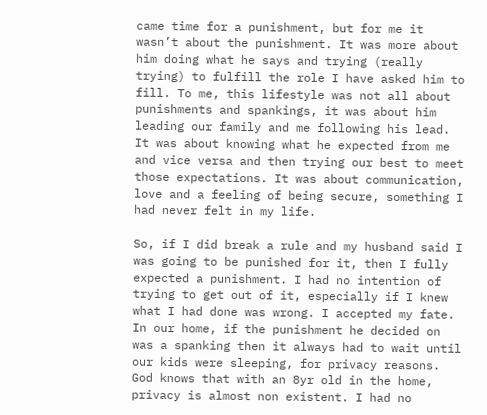came time for a punishment, but for me it wasn’t about the punishment. It was more about him doing what he says and trying (really trying) to fulfill the role I have asked him to fill. To me, this lifestyle was not all about punishments and spankings, it was about him leading our family and me following his lead. It was about knowing what he expected from me and vice versa and then trying our best to meet those expectations. It was about communication, love and a feeling of being secure, something I had never felt in my life.

So, if I did break a rule and my husband said I was going to be punished for it, then I fully expected a punishment. I had no intention of trying to get out of it, especially if I knew what I had done was wrong. I accepted my fate. In our home, if the punishment he decided on was a spanking then it always had to wait until our kids were sleeping, for privacy reasons. God knows that with an 8yr old in the home, privacy is almost non existent. I had no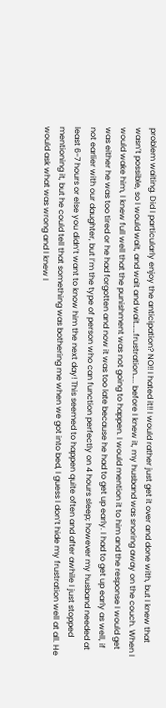problem waiting. Did I particularly enjoy the anticipation? NO!! I hated it!! I would rather just get it over and done with, but I knew that wasn’t possible, so I would wait, and wait and wait……frustration….. before I knew it, my husband was snoring away on the couch. When I would wake him, I knew full well that the punishment was not going to happen. I would mention it to him and the response I would get was either he was too tired or he had forgotten and now it was too late because he had to get up early. I had to get up early as well, if not earlier with our daughter, but I’m the type of person who can function perfectly on 4 hours sleep; however my husband needed at least 6-7 hours or else you didn’t want to know him the next day! This seemed to happen quite often and after awhile I just stopped mentioning it, but he could tell that something was bothering me when we got into bed, I guess I don’t hide my frustration well at all. He would ask what was wrong and I knew I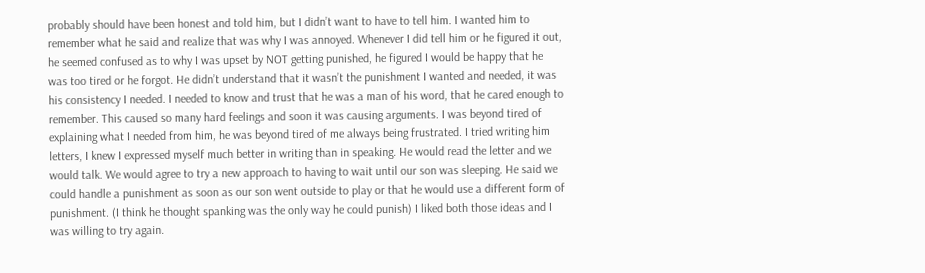probably should have been honest and told him, but I didn’t want to have to tell him. I wanted him to remember what he said and realize that was why I was annoyed. Whenever I did tell him or he figured it out, he seemed confused as to why I was upset by NOT getting punished, he figured I would be happy that he was too tired or he forgot. He didn’t understand that it wasn’t the punishment I wanted and needed, it was his consistency I needed. I needed to know and trust that he was a man of his word, that he cared enough to remember. This caused so many hard feelings and soon it was causing arguments. I was beyond tired of explaining what I needed from him, he was beyond tired of me always being frustrated. I tried writing him letters, I knew I expressed myself much better in writing than in speaking. He would read the letter and we would talk. We would agree to try a new approach to having to wait until our son was sleeping. He said we could handle a punishment as soon as our son went outside to play or that he would use a different form of punishment. (I think he thought spanking was the only way he could punish) I liked both those ideas and I was willing to try again.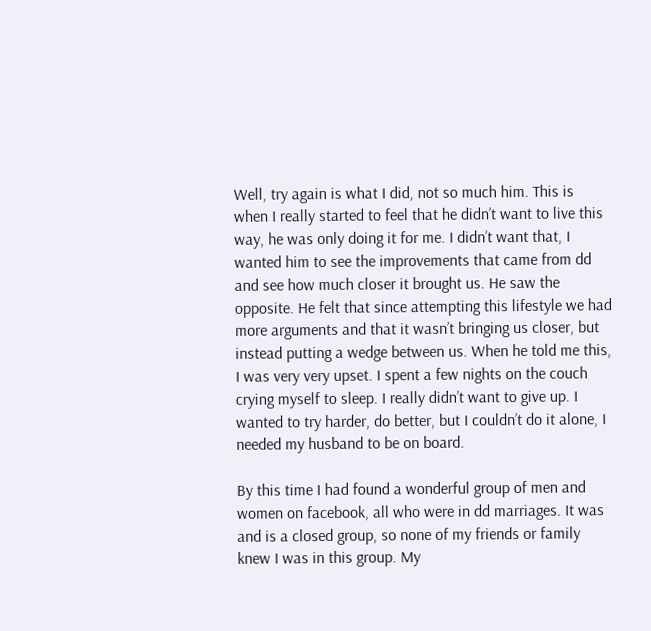Well, try again is what I did, not so much him. This is when I really started to feel that he didn’t want to live this way, he was only doing it for me. I didn’t want that, I wanted him to see the improvements that came from dd and see how much closer it brought us. He saw the opposite. He felt that since attempting this lifestyle we had more arguments and that it wasn’t bringing us closer, but instead putting a wedge between us. When he told me this, I was very very upset. I spent a few nights on the couch crying myself to sleep. I really didn’t want to give up. I wanted to try harder, do better, but I couldn’t do it alone, I needed my husband to be on board.

By this time I had found a wonderful group of men and women on facebook, all who were in dd marriages. It was and is a closed group, so none of my friends or family knew I was in this group. My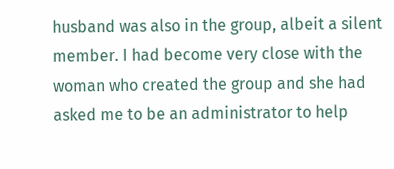husband was also in the group, albeit a silent member. I had become very close with the woman who created the group and she had asked me to be an administrator to help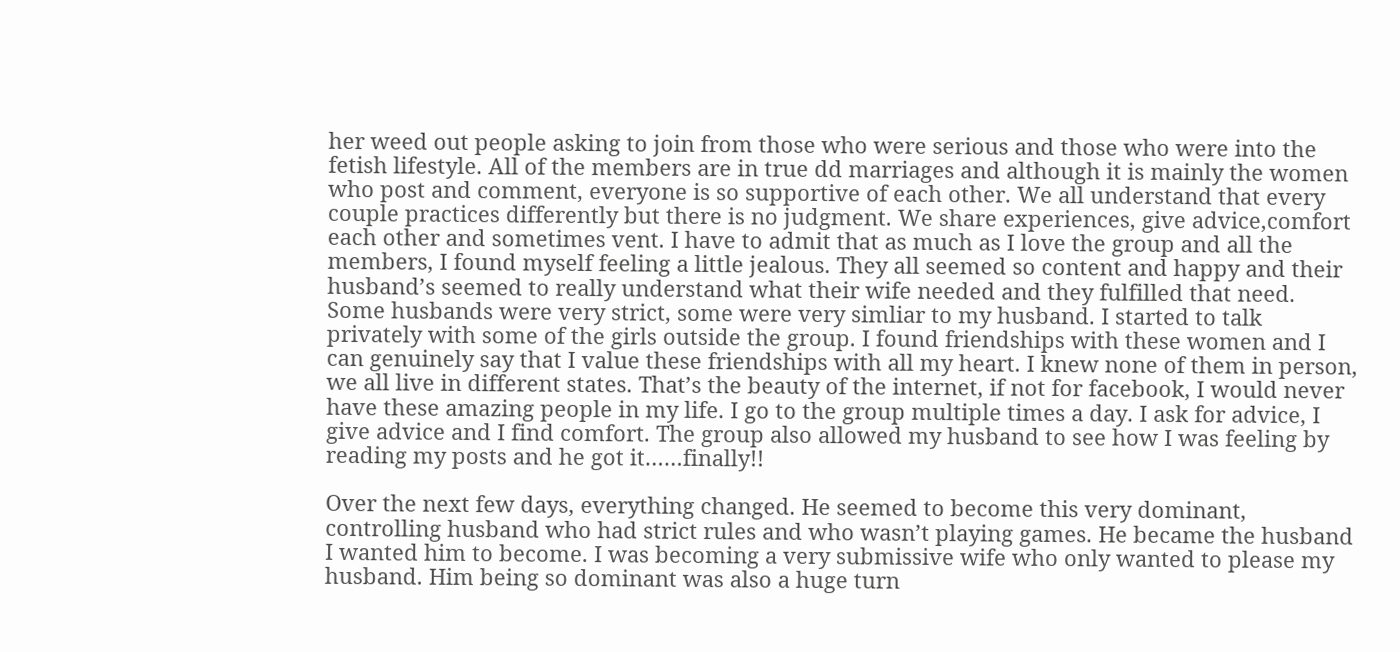her weed out people asking to join from those who were serious and those who were into the fetish lifestyle. All of the members are in true dd marriages and although it is mainly the women who post and comment, everyone is so supportive of each other. We all understand that every couple practices differently but there is no judgment. We share experiences, give advice,comfort each other and sometimes vent. I have to admit that as much as I love the group and all the members, I found myself feeling a little jealous. They all seemed so content and happy and their husband’s seemed to really understand what their wife needed and they fulfilled that need. Some husbands were very strict, some were very simliar to my husband. I started to talk privately with some of the girls outside the group. I found friendships with these women and I can genuinely say that I value these friendships with all my heart. I knew none of them in person, we all live in different states. That’s the beauty of the internet, if not for facebook, I would never have these amazing people in my life. I go to the group multiple times a day. I ask for advice, I give advice and I find comfort. The group also allowed my husband to see how I was feeling by reading my posts and he got it……finally!!

Over the next few days, everything changed. He seemed to become this very dominant, controlling husband who had strict rules and who wasn’t playing games. He became the husband I wanted him to become. I was becoming a very submissive wife who only wanted to please my husband. Him being so dominant was also a huge turn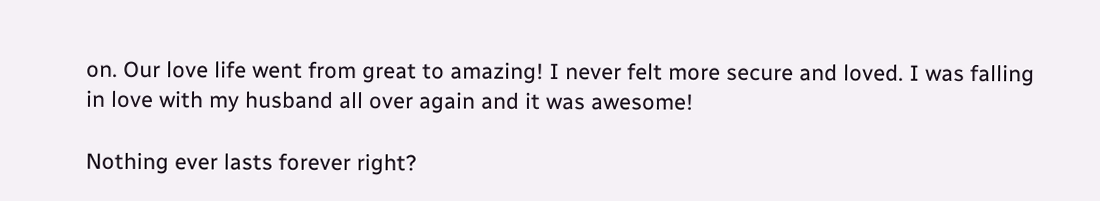on. Our love life went from great to amazing! I never felt more secure and loved. I was falling in love with my husband all over again and it was awesome!

Nothing ever lasts forever right?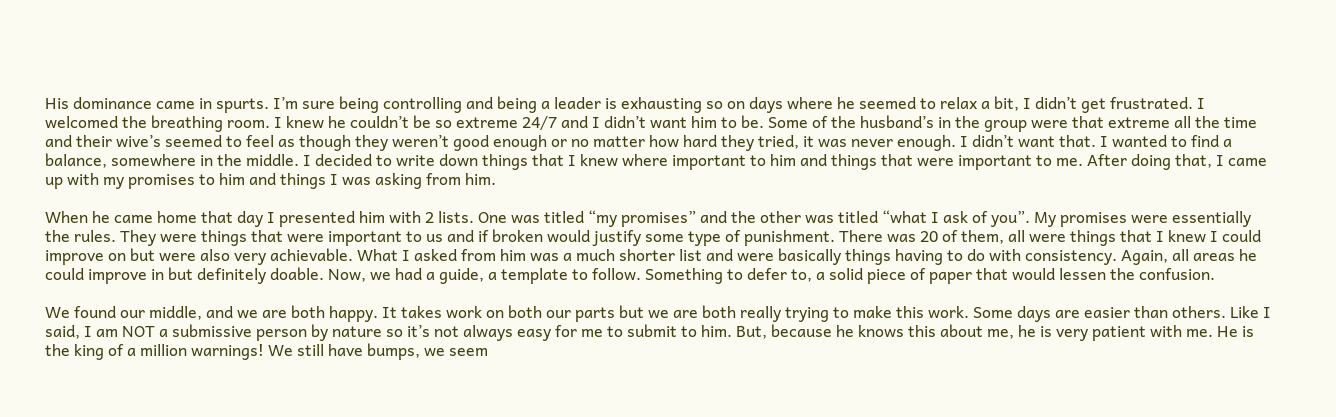His dominance came in spurts. I’m sure being controlling and being a leader is exhausting so on days where he seemed to relax a bit, I didn’t get frustrated. I welcomed the breathing room. I knew he couldn’t be so extreme 24/7 and I didn’t want him to be. Some of the husband’s in the group were that extreme all the time and their wive’s seemed to feel as though they weren’t good enough or no matter how hard they tried, it was never enough. I didn’t want that. I wanted to find a balance, somewhere in the middle. I decided to write down things that I knew where important to him and things that were important to me. After doing that, I came up with my promises to him and things I was asking from him.

When he came home that day I presented him with 2 lists. One was titled “my promises” and the other was titled “what I ask of you”. My promises were essentially the rules. They were things that were important to us and if broken would justify some type of punishment. There was 20 of them, all were things that I knew I could improve on but were also very achievable. What I asked from him was a much shorter list and were basically things having to do with consistency. Again, all areas he could improve in but definitely doable. Now, we had a guide, a template to follow. Something to defer to, a solid piece of paper that would lessen the confusion.

We found our middle, and we are both happy. It takes work on both our parts but we are both really trying to make this work. Some days are easier than others. Like I said, I am NOT a submissive person by nature so it’s not always easy for me to submit to him. But, because he knows this about me, he is very patient with me. He is the king of a million warnings! We still have bumps, we seem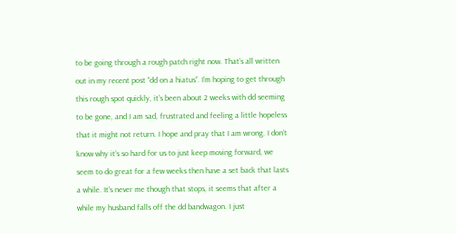to be going through a rough patch right now. That’s all written out in my recent post “dd on a hiatus”. I’m hoping to get through this rough spot quickly, it’s been about 2 weeks with dd seeming to be gone, and I am sad, frustrated and feeling a little hopeless that it might not return. I hope and pray that I am wrong. I don’t know why it’s so hard for us to just keep moving forward, we seem to do great for a few weeks then have a set back that lasts a while. It’s never me though that stops, it seems that after a while my husband falls off the dd bandwagon. I just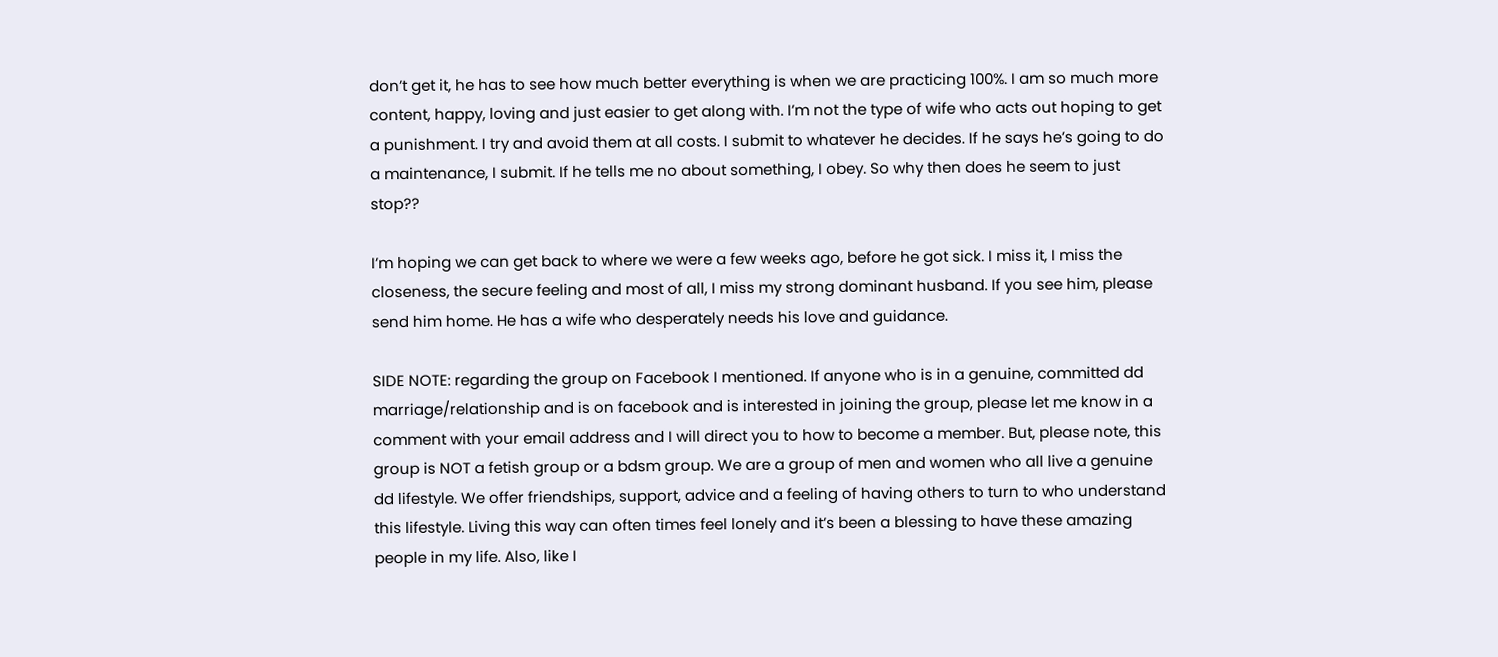don’t get it, he has to see how much better everything is when we are practicing 100%. I am so much more content, happy, loving and just easier to get along with. I’m not the type of wife who acts out hoping to get a punishment. I try and avoid them at all costs. I submit to whatever he decides. If he says he’s going to do a maintenance, I submit. If he tells me no about something, I obey. So why then does he seem to just stop??

I’m hoping we can get back to where we were a few weeks ago, before he got sick. I miss it, I miss the closeness, the secure feeling and most of all, I miss my strong dominant husband. If you see him, please send him home. He has a wife who desperately needs his love and guidance.

SIDE NOTE: regarding the group on Facebook I mentioned. If anyone who is in a genuine, committed dd marriage/relationship and is on facebook and is interested in joining the group, please let me know in a comment with your email address and I will direct you to how to become a member. But, please note, this group is NOT a fetish group or a bdsm group. We are a group of men and women who all live a genuine dd lifestyle. We offer friendships, support, advice and a feeling of having others to turn to who understand this lifestyle. Living this way can often times feel lonely and it’s been a blessing to have these amazing people in my life. Also, like I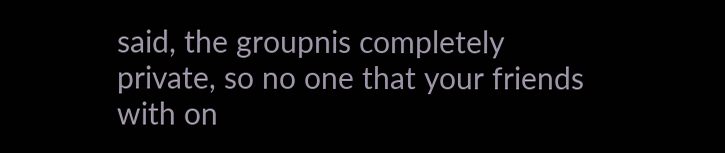said, the groupnis completely private, so no one that your friends with on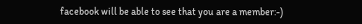facebook will be able to see that you are a member:-)